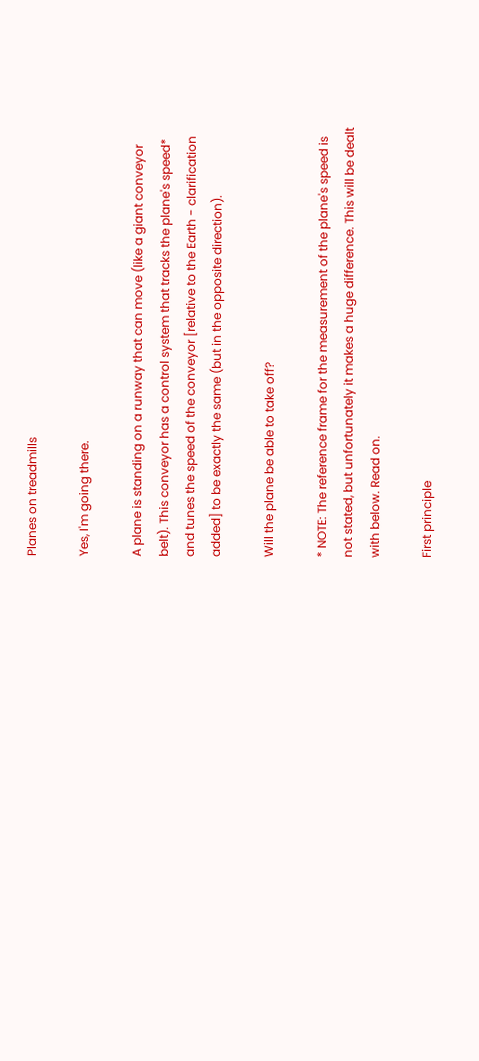Planes on treadmills

Yes, I'm going there.

A plane is standing on a runway that can move (like a giant conveyor belt). This conveyor has a control system that tracks the plane's speed* and tunes the speed of the conveyor [relative to the Earth - clarification added] to be exactly the same (but in the opposite direction).

Will the plane be able to take off?

* NOTE: The reference frame for the measurement of the plane's speed is not stated, but unfortunately it makes a huge difference. This will be dealt with below. Read on.

First principle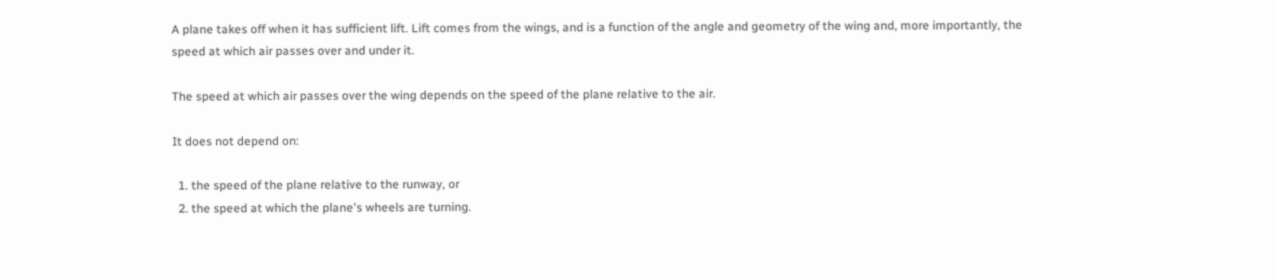A plane takes off when it has sufficient lift. Lift comes from the wings, and is a function of the angle and geometry of the wing and, more importantly, the speed at which air passes over and under it.

The speed at which air passes over the wing depends on the speed of the plane relative to the air.

It does not depend on:

  1. the speed of the plane relative to the runway, or
  2. the speed at which the plane's wheels are turning.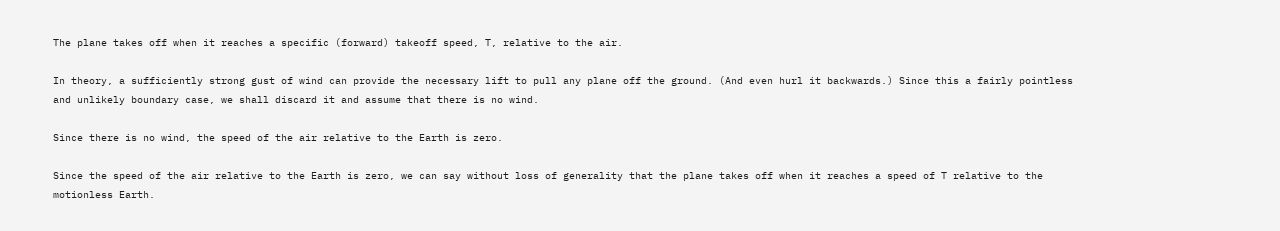The plane takes off when it reaches a specific (forward) takeoff speed, T, relative to the air.

In theory, a sufficiently strong gust of wind can provide the necessary lift to pull any plane off the ground. (And even hurl it backwards.) Since this a fairly pointless and unlikely boundary case, we shall discard it and assume that there is no wind.

Since there is no wind, the speed of the air relative to the Earth is zero.

Since the speed of the air relative to the Earth is zero, we can say without loss of generality that the plane takes off when it reaches a speed of T relative to the motionless Earth.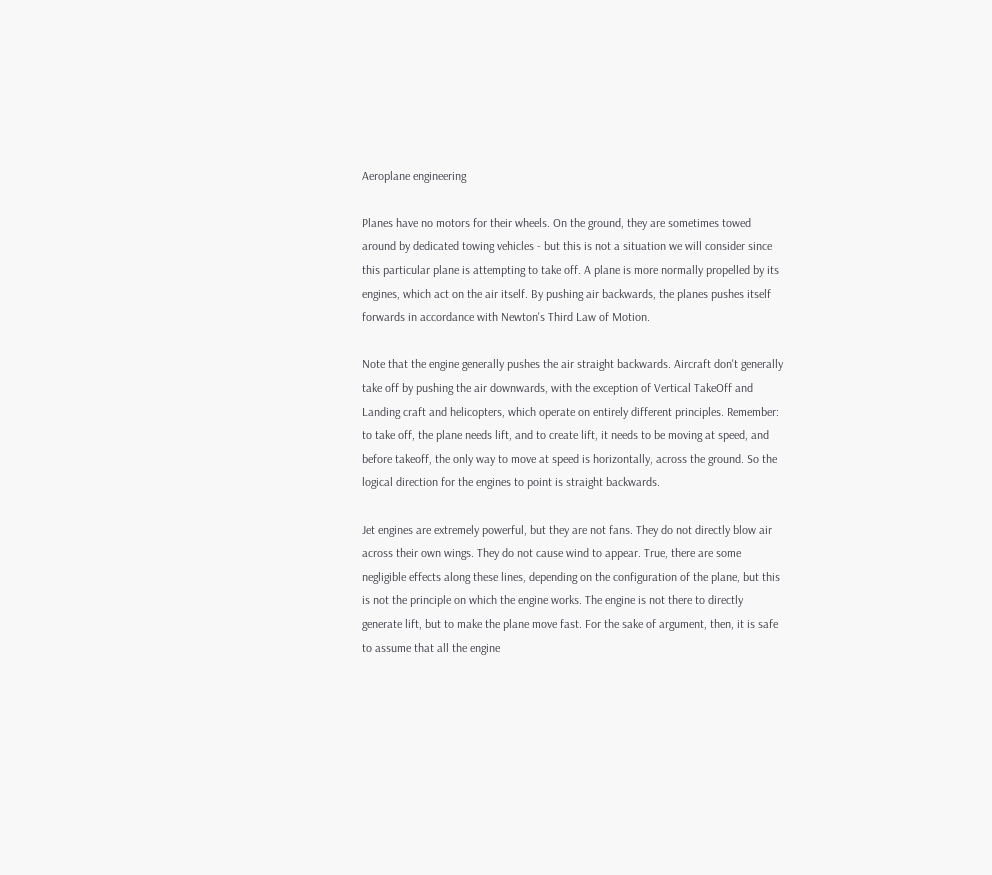Aeroplane engineering

Planes have no motors for their wheels. On the ground, they are sometimes towed around by dedicated towing vehicles - but this is not a situation we will consider since this particular plane is attempting to take off. A plane is more normally propelled by its engines, which act on the air itself. By pushing air backwards, the planes pushes itself forwards in accordance with Newton's Third Law of Motion.

Note that the engine generally pushes the air straight backwards. Aircraft don't generally take off by pushing the air downwards, with the exception of Vertical TakeOff and Landing craft and helicopters, which operate on entirely different principles. Remember: to take off, the plane needs lift, and to create lift, it needs to be moving at speed, and before takeoff, the only way to move at speed is horizontally, across the ground. So the logical direction for the engines to point is straight backwards.

Jet engines are extremely powerful, but they are not fans. They do not directly blow air across their own wings. They do not cause wind to appear. True, there are some negligible effects along these lines, depending on the configuration of the plane, but this is not the principle on which the engine works. The engine is not there to directly generate lift, but to make the plane move fast. For the sake of argument, then, it is safe to assume that all the engine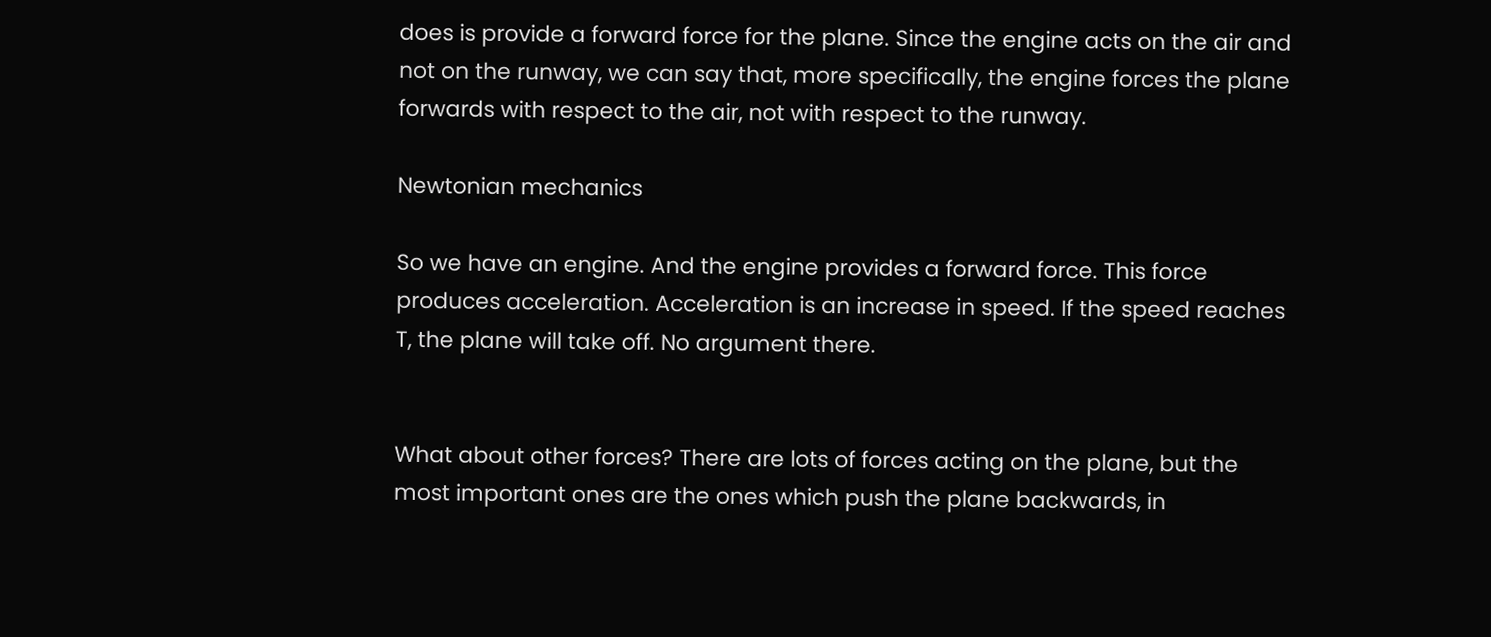does is provide a forward force for the plane. Since the engine acts on the air and not on the runway, we can say that, more specifically, the engine forces the plane forwards with respect to the air, not with respect to the runway.

Newtonian mechanics

So we have an engine. And the engine provides a forward force. This force produces acceleration. Acceleration is an increase in speed. If the speed reaches T, the plane will take off. No argument there.


What about other forces? There are lots of forces acting on the plane, but the most important ones are the ones which push the plane backwards, in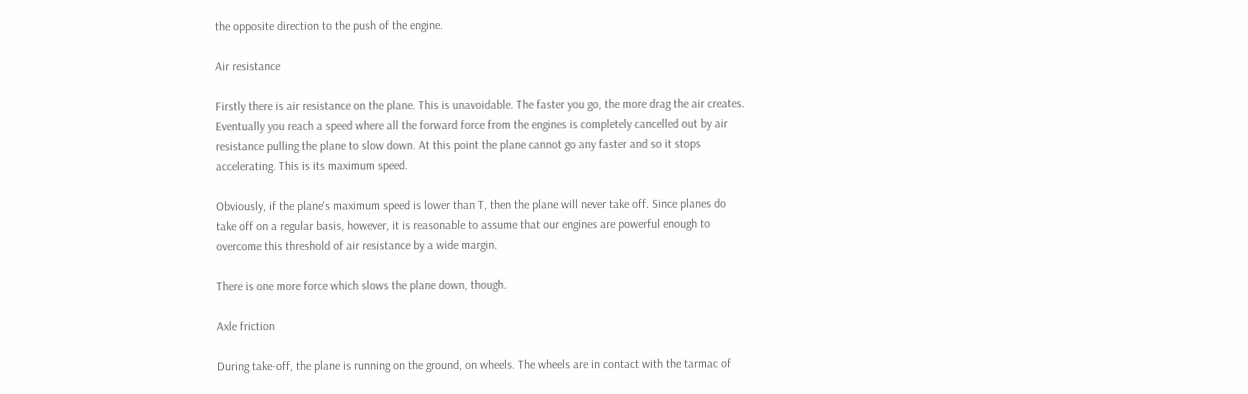the opposite direction to the push of the engine.

Air resistance

Firstly there is air resistance on the plane. This is unavoidable. The faster you go, the more drag the air creates. Eventually you reach a speed where all the forward force from the engines is completely cancelled out by air resistance pulling the plane to slow down. At this point the plane cannot go any faster and so it stops accelerating. This is its maximum speed.

Obviously, if the plane's maximum speed is lower than T, then the plane will never take off. Since planes do take off on a regular basis, however, it is reasonable to assume that our engines are powerful enough to overcome this threshold of air resistance by a wide margin.

There is one more force which slows the plane down, though.

Axle friction

During take-off, the plane is running on the ground, on wheels. The wheels are in contact with the tarmac of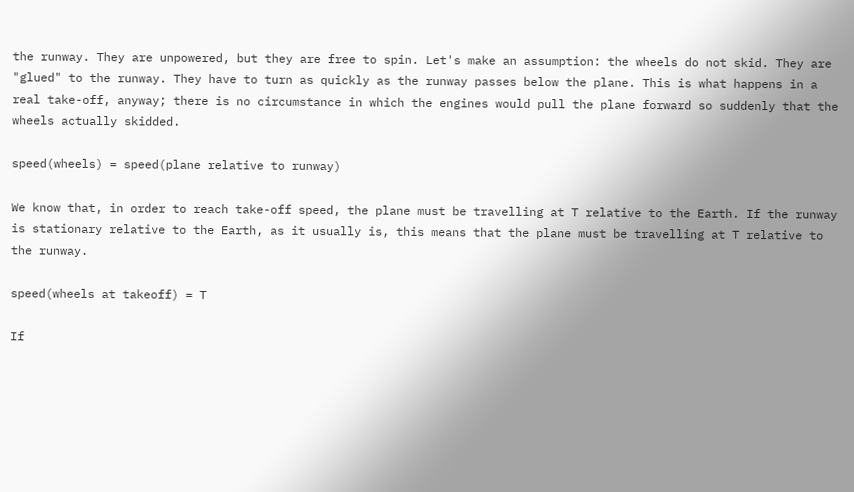the runway. They are unpowered, but they are free to spin. Let's make an assumption: the wheels do not skid. They are "glued" to the runway. They have to turn as quickly as the runway passes below the plane. This is what happens in a real take-off, anyway; there is no circumstance in which the engines would pull the plane forward so suddenly that the wheels actually skidded.

speed(wheels) = speed(plane relative to runway)

We know that, in order to reach take-off speed, the plane must be travelling at T relative to the Earth. If the runway is stationary relative to the Earth, as it usually is, this means that the plane must be travelling at T relative to the runway.

speed(wheels at takeoff) = T

If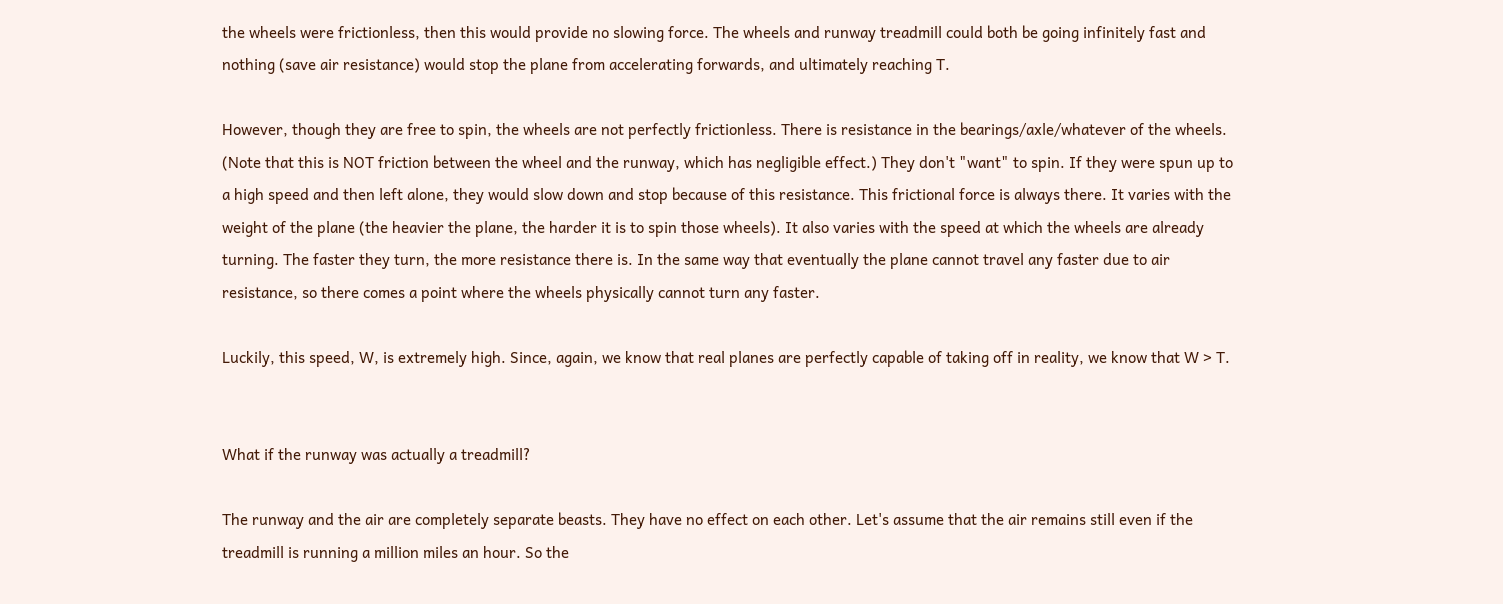the wheels were frictionless, then this would provide no slowing force. The wheels and runway treadmill could both be going infinitely fast and nothing (save air resistance) would stop the plane from accelerating forwards, and ultimately reaching T.

However, though they are free to spin, the wheels are not perfectly frictionless. There is resistance in the bearings/axle/whatever of the wheels. (Note that this is NOT friction between the wheel and the runway, which has negligible effect.) They don't "want" to spin. If they were spun up to a high speed and then left alone, they would slow down and stop because of this resistance. This frictional force is always there. It varies with the weight of the plane (the heavier the plane, the harder it is to spin those wheels). It also varies with the speed at which the wheels are already turning. The faster they turn, the more resistance there is. In the same way that eventually the plane cannot travel any faster due to air resistance, so there comes a point where the wheels physically cannot turn any faster.

Luckily, this speed, W, is extremely high. Since, again, we know that real planes are perfectly capable of taking off in reality, we know that W > T.


What if the runway was actually a treadmill?

The runway and the air are completely separate beasts. They have no effect on each other. Let's assume that the air remains still even if the treadmill is running a million miles an hour. So the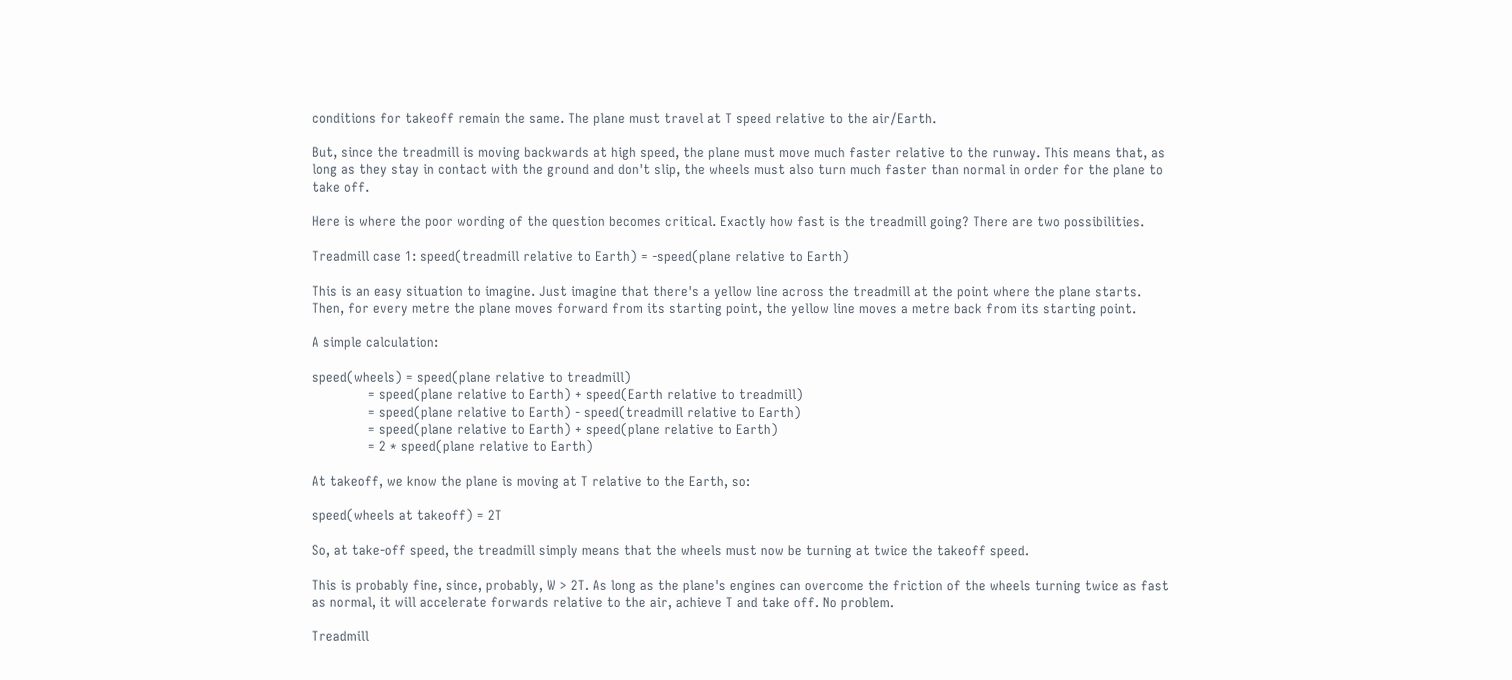conditions for takeoff remain the same. The plane must travel at T speed relative to the air/Earth.

But, since the treadmill is moving backwards at high speed, the plane must move much faster relative to the runway. This means that, as long as they stay in contact with the ground and don't slip, the wheels must also turn much faster than normal in order for the plane to take off.

Here is where the poor wording of the question becomes critical. Exactly how fast is the treadmill going? There are two possibilities.

Treadmill case 1: speed(treadmill relative to Earth) = -speed(plane relative to Earth)

This is an easy situation to imagine. Just imagine that there's a yellow line across the treadmill at the point where the plane starts. Then, for every metre the plane moves forward from its starting point, the yellow line moves a metre back from its starting point.

A simple calculation:

speed(wheels) = speed(plane relative to treadmill)
              = speed(plane relative to Earth) + speed(Earth relative to treadmill)
              = speed(plane relative to Earth) - speed(treadmill relative to Earth)
              = speed(plane relative to Earth) + speed(plane relative to Earth)
              = 2 * speed(plane relative to Earth)

At takeoff, we know the plane is moving at T relative to the Earth, so:

speed(wheels at takeoff) = 2T

So, at take-off speed, the treadmill simply means that the wheels must now be turning at twice the takeoff speed.

This is probably fine, since, probably, W > 2T. As long as the plane's engines can overcome the friction of the wheels turning twice as fast as normal, it will accelerate forwards relative to the air, achieve T and take off. No problem.

Treadmill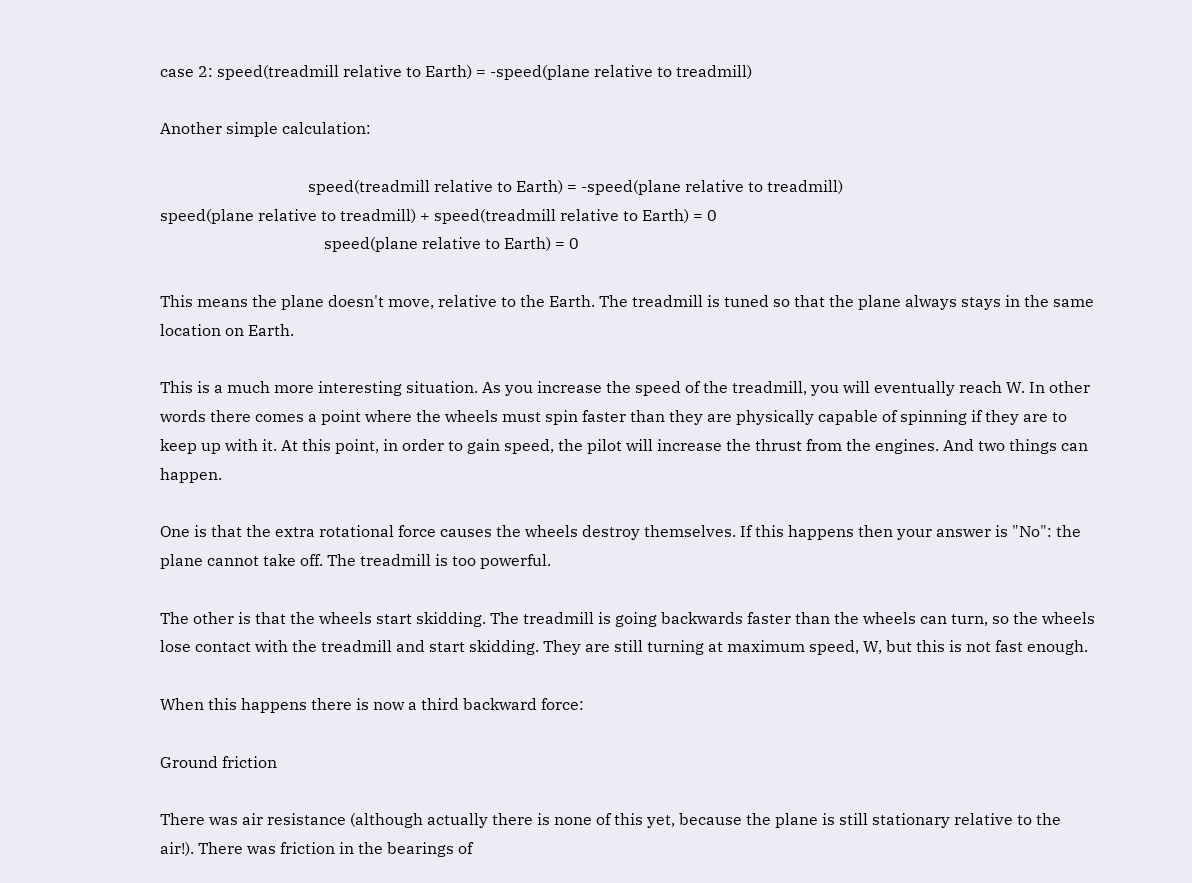case 2: speed(treadmill relative to Earth) = -speed(plane relative to treadmill)

Another simple calculation:

                                     speed(treadmill relative to Earth) = -speed(plane relative to treadmill)
speed(plane relative to treadmill) + speed(treadmill relative to Earth) = 0
                                         speed(plane relative to Earth) = 0

This means the plane doesn't move, relative to the Earth. The treadmill is tuned so that the plane always stays in the same location on Earth.

This is a much more interesting situation. As you increase the speed of the treadmill, you will eventually reach W. In other words there comes a point where the wheels must spin faster than they are physically capable of spinning if they are to keep up with it. At this point, in order to gain speed, the pilot will increase the thrust from the engines. And two things can happen.

One is that the extra rotational force causes the wheels destroy themselves. If this happens then your answer is "No": the plane cannot take off. The treadmill is too powerful.

The other is that the wheels start skidding. The treadmill is going backwards faster than the wheels can turn, so the wheels lose contact with the treadmill and start skidding. They are still turning at maximum speed, W, but this is not fast enough.

When this happens there is now a third backward force:

Ground friction

There was air resistance (although actually there is none of this yet, because the plane is still stationary relative to the air!). There was friction in the bearings of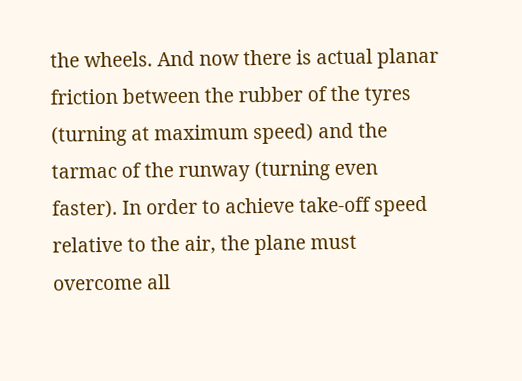the wheels. And now there is actual planar friction between the rubber of the tyres (turning at maximum speed) and the tarmac of the runway (turning even faster). In order to achieve take-off speed relative to the air, the plane must overcome all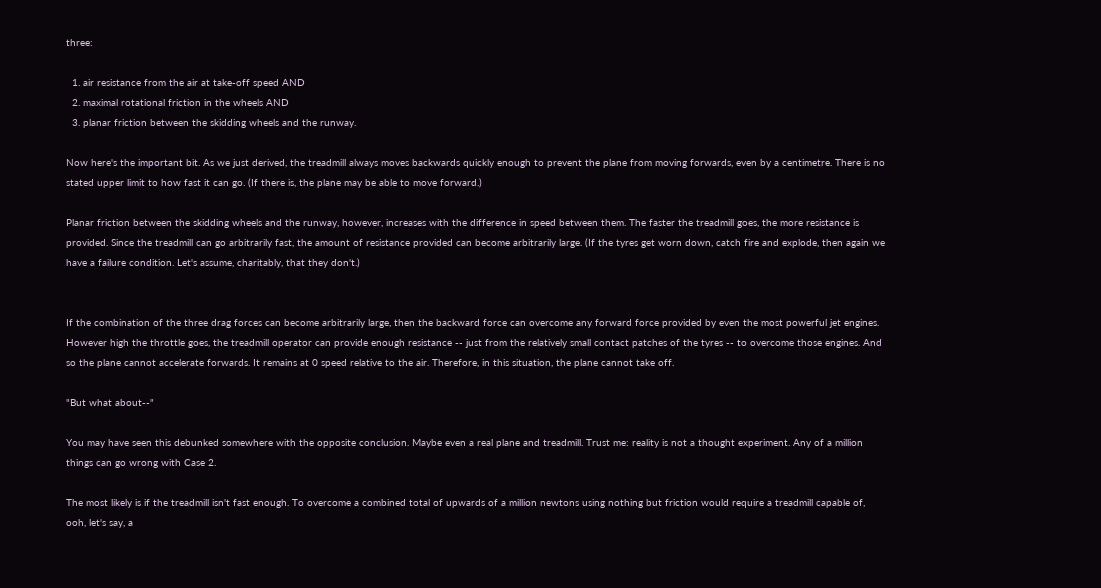three:

  1. air resistance from the air at take-off speed AND
  2. maximal rotational friction in the wheels AND
  3. planar friction between the skidding wheels and the runway.

Now here's the important bit. As we just derived, the treadmill always moves backwards quickly enough to prevent the plane from moving forwards, even by a centimetre. There is no stated upper limit to how fast it can go. (If there is, the plane may be able to move forward.)

Planar friction between the skidding wheels and the runway, however, increases with the difference in speed between them. The faster the treadmill goes, the more resistance is provided. Since the treadmill can go arbitrarily fast, the amount of resistance provided can become arbitrarily large. (If the tyres get worn down, catch fire and explode, then again we have a failure condition. Let's assume, charitably, that they don't.)


If the combination of the three drag forces can become arbitrarily large, then the backward force can overcome any forward force provided by even the most powerful jet engines. However high the throttle goes, the treadmill operator can provide enough resistance -- just from the relatively small contact patches of the tyres -- to overcome those engines. And so the plane cannot accelerate forwards. It remains at 0 speed relative to the air. Therefore, in this situation, the plane cannot take off.

"But what about--"

You may have seen this debunked somewhere with the opposite conclusion. Maybe even a real plane and treadmill. Trust me: reality is not a thought experiment. Any of a million things can go wrong with Case 2.

The most likely is if the treadmill isn't fast enough. To overcome a combined total of upwards of a million newtons using nothing but friction would require a treadmill capable of, ooh, let's say, a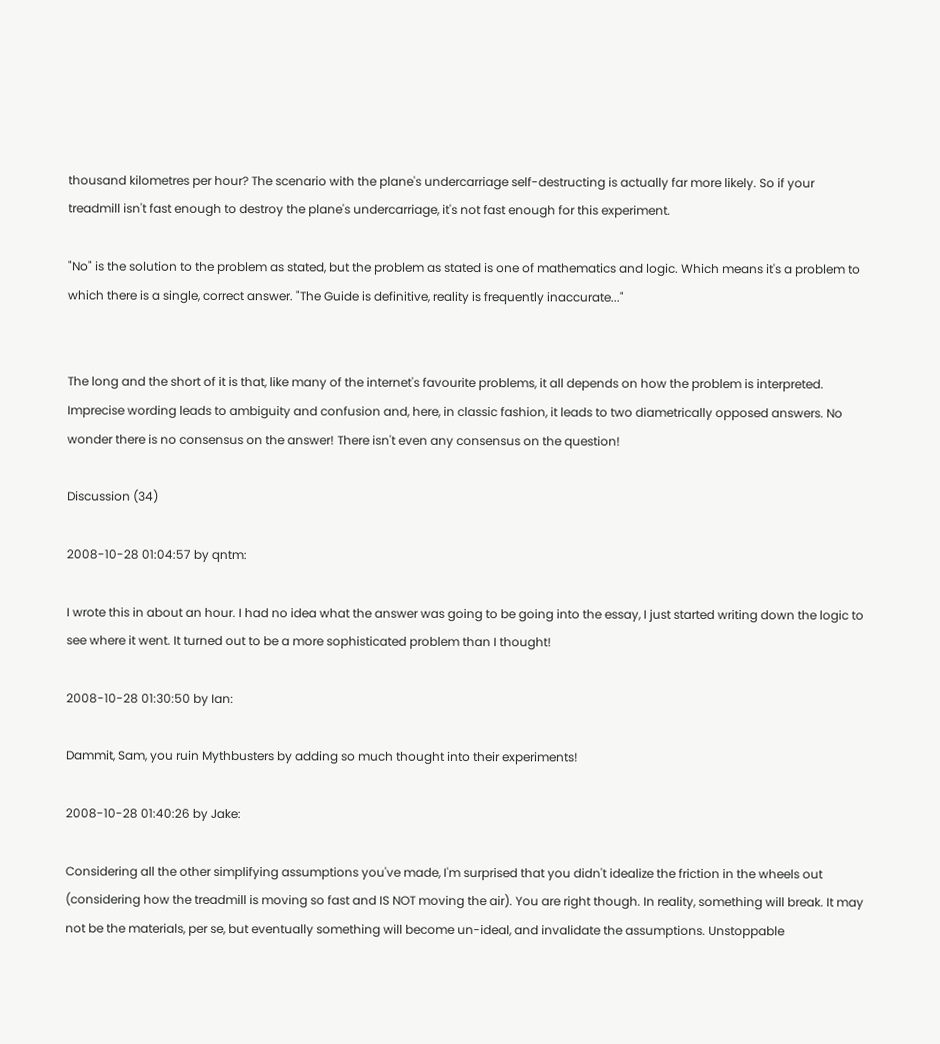thousand kilometres per hour? The scenario with the plane's undercarriage self-destructing is actually far more likely. So if your treadmill isn't fast enough to destroy the plane's undercarriage, it's not fast enough for this experiment.

"No" is the solution to the problem as stated, but the problem as stated is one of mathematics and logic. Which means it's a problem to which there is a single, correct answer. "The Guide is definitive, reality is frequently inaccurate..."


The long and the short of it is that, like many of the internet's favourite problems, it all depends on how the problem is interpreted. Imprecise wording leads to ambiguity and confusion and, here, in classic fashion, it leads to two diametrically opposed answers. No wonder there is no consensus on the answer! There isn't even any consensus on the question!

Discussion (34)

2008-10-28 01:04:57 by qntm:

I wrote this in about an hour. I had no idea what the answer was going to be going into the essay, I just started writing down the logic to see where it went. It turned out to be a more sophisticated problem than I thought!

2008-10-28 01:30:50 by Ian:

Dammit, Sam, you ruin Mythbusters by adding so much thought into their experiments!

2008-10-28 01:40:26 by Jake:

Considering all the other simplifying assumptions you've made, I'm surprised that you didn't idealize the friction in the wheels out (considering how the treadmill is moving so fast and IS NOT moving the air). You are right though. In reality, something will break. It may not be the materials, per se, but eventually something will become un-ideal, and invalidate the assumptions. Unstoppable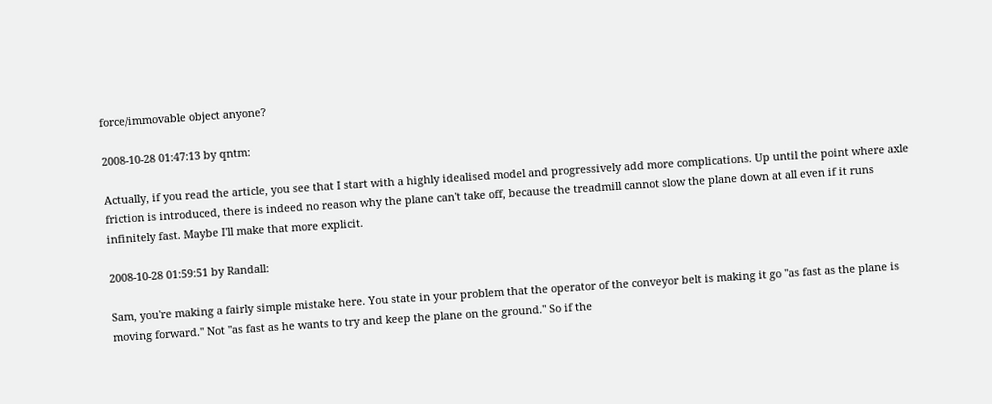force/immovable object anyone?

2008-10-28 01:47:13 by qntm:

Actually, if you read the article, you see that I start with a highly idealised model and progressively add more complications. Up until the point where axle friction is introduced, there is indeed no reason why the plane can't take off, because the treadmill cannot slow the plane down at all even if it runs infinitely fast. Maybe I'll make that more explicit.

2008-10-28 01:59:51 by Randall:

Sam, you're making a fairly simple mistake here. You state in your problem that the operator of the conveyor belt is making it go "as fast as the plane is moving forward." Not "as fast as he wants to try and keep the plane on the ground." So if the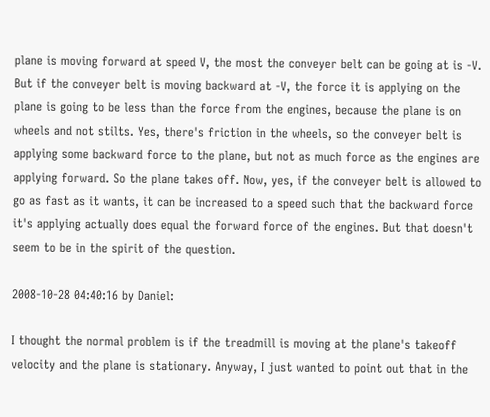plane is moving forward at speed V, the most the conveyer belt can be going at is -V. But if the conveyer belt is moving backward at -V, the force it is applying on the plane is going to be less than the force from the engines, because the plane is on wheels and not stilts. Yes, there's friction in the wheels, so the conveyer belt is applying some backward force to the plane, but not as much force as the engines are applying forward. So the plane takes off. Now, yes, if the conveyer belt is allowed to go as fast as it wants, it can be increased to a speed such that the backward force it's applying actually does equal the forward force of the engines. But that doesn't seem to be in the spirit of the question.

2008-10-28 04:40:16 by Daniel:

I thought the normal problem is if the treadmill is moving at the plane's takeoff velocity and the plane is stationary. Anyway, I just wanted to point out that in the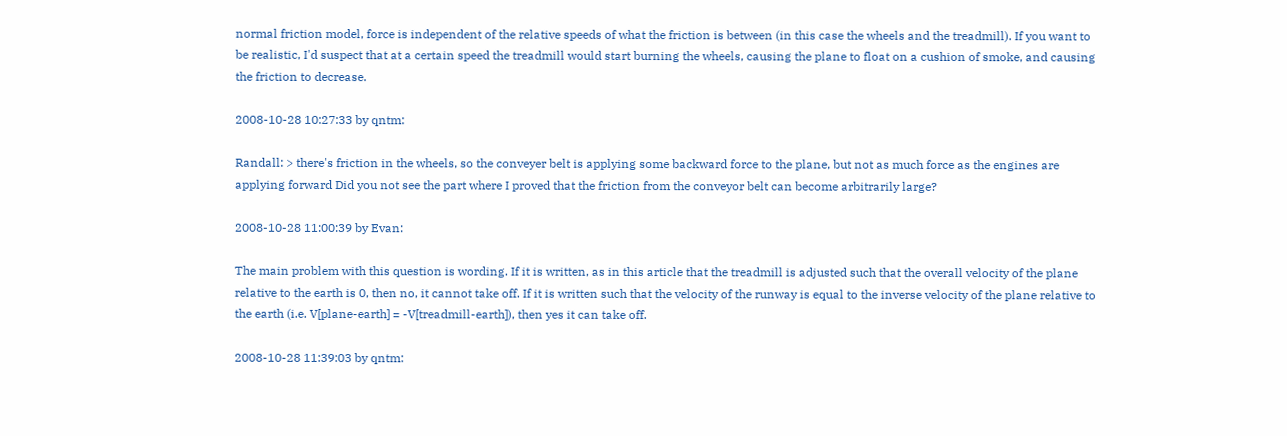normal friction model, force is independent of the relative speeds of what the friction is between (in this case the wheels and the treadmill). If you want to be realistic, I'd suspect that at a certain speed the treadmill would start burning the wheels, causing the plane to float on a cushion of smoke, and causing the friction to decrease.

2008-10-28 10:27:33 by qntm:

Randall: > there's friction in the wheels, so the conveyer belt is applying some backward force to the plane, but not as much force as the engines are applying forward Did you not see the part where I proved that the friction from the conveyor belt can become arbitrarily large?

2008-10-28 11:00:39 by Evan:

The main problem with this question is wording. If it is written, as in this article that the treadmill is adjusted such that the overall velocity of the plane relative to the earth is 0, then no, it cannot take off. If it is written such that the velocity of the runway is equal to the inverse velocity of the plane relative to the earth (i.e. V[plane-earth] = -V[treadmill-earth]), then yes it can take off.

2008-10-28 11:39:03 by qntm: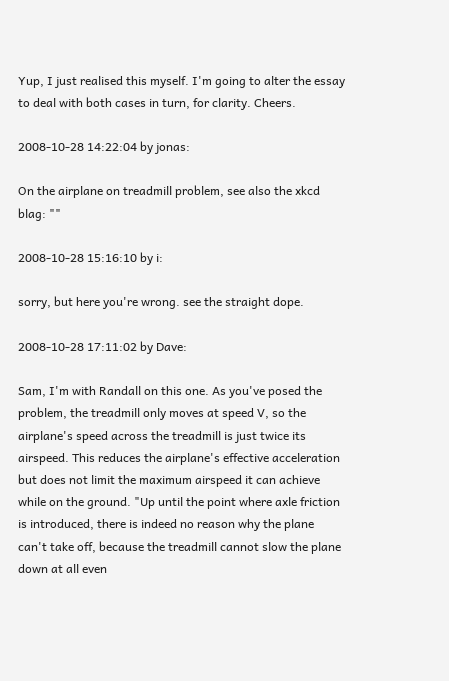Yup, I just realised this myself. I'm going to alter the essay to deal with both cases in turn, for clarity. Cheers.

2008-10-28 14:22:04 by jonas:

On the airplane on treadmill problem, see also the xkcd blag: ""

2008-10-28 15:16:10 by i:

sorry, but here you're wrong. see the straight dope.

2008-10-28 17:11:02 by Dave:

Sam, I'm with Randall on this one. As you've posed the problem, the treadmill only moves at speed V, so the airplane's speed across the treadmill is just twice its airspeed. This reduces the airplane's effective acceleration but does not limit the maximum airspeed it can achieve while on the ground. "Up until the point where axle friction is introduced, there is indeed no reason why the plane can't take off, because the treadmill cannot slow the plane down at all even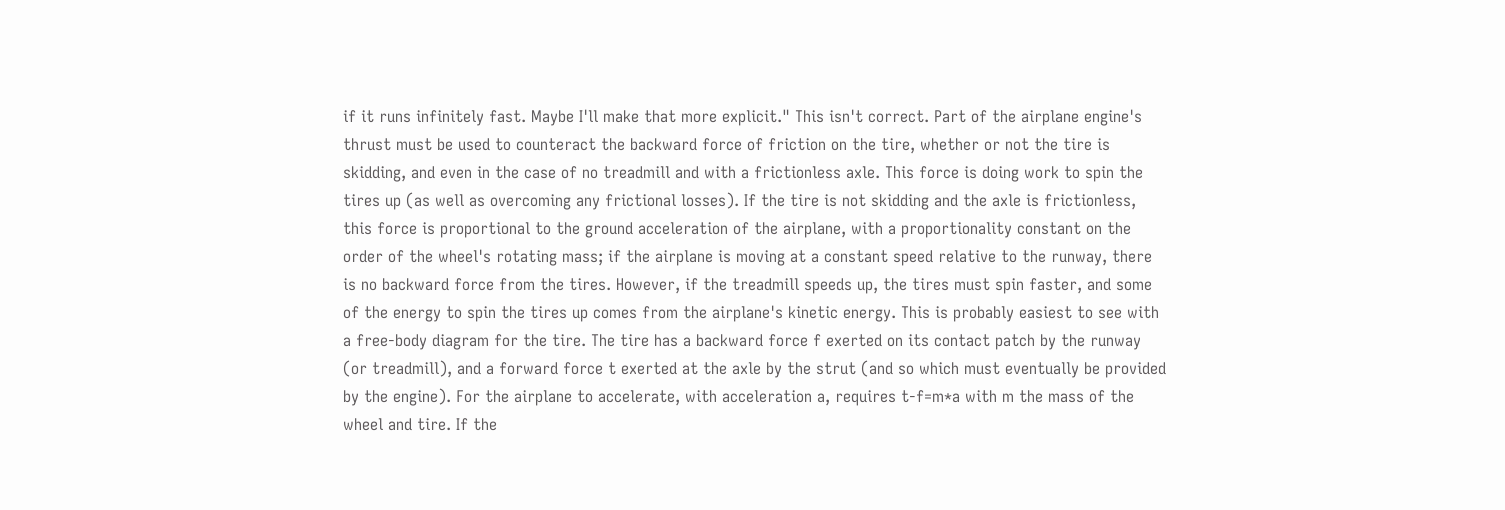if it runs infinitely fast. Maybe I'll make that more explicit." This isn't correct. Part of the airplane engine's thrust must be used to counteract the backward force of friction on the tire, whether or not the tire is skidding, and even in the case of no treadmill and with a frictionless axle. This force is doing work to spin the tires up (as well as overcoming any frictional losses). If the tire is not skidding and the axle is frictionless, this force is proportional to the ground acceleration of the airplane, with a proportionality constant on the order of the wheel's rotating mass; if the airplane is moving at a constant speed relative to the runway, there is no backward force from the tires. However, if the treadmill speeds up, the tires must spin faster, and some of the energy to spin the tires up comes from the airplane's kinetic energy. This is probably easiest to see with a free-body diagram for the tire. The tire has a backward force f exerted on its contact patch by the runway (or treadmill), and a forward force t exerted at the axle by the strut (and so which must eventually be provided by the engine). For the airplane to accelerate, with acceleration a, requires t-f=m*a with m the mass of the wheel and tire. If the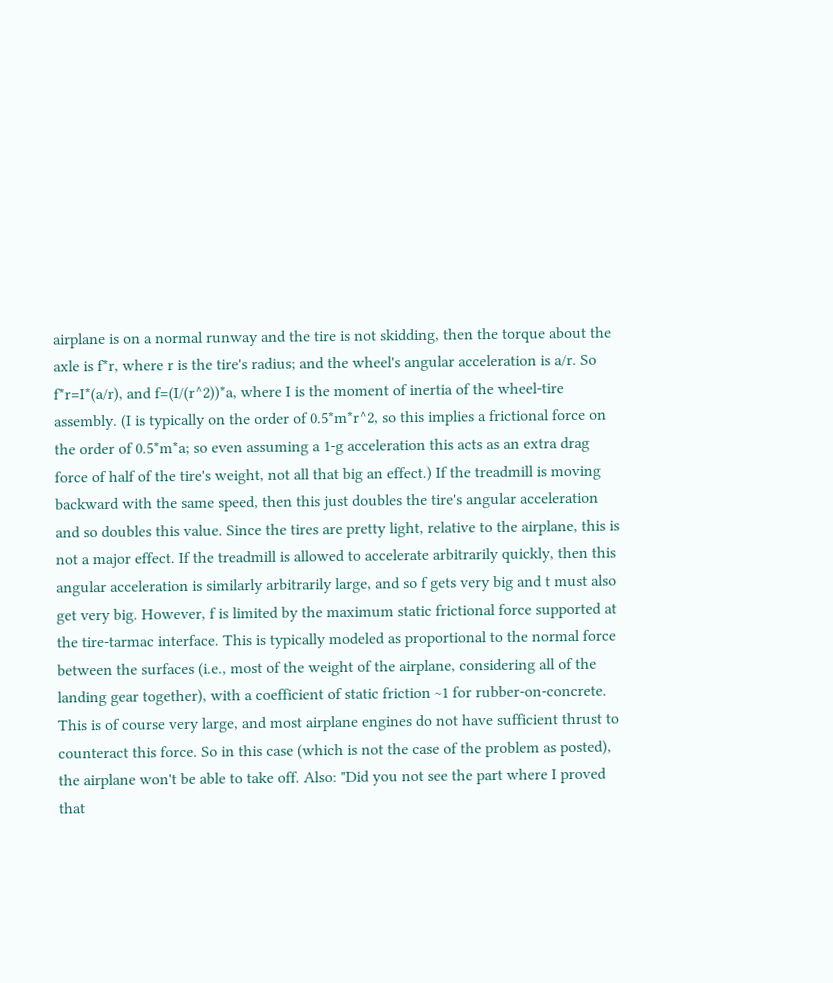airplane is on a normal runway and the tire is not skidding, then the torque about the axle is f*r, where r is the tire's radius; and the wheel's angular acceleration is a/r. So f*r=I*(a/r), and f=(I/(r^2))*a, where I is the moment of inertia of the wheel-tire assembly. (I is typically on the order of 0.5*m*r^2, so this implies a frictional force on the order of 0.5*m*a; so even assuming a 1-g acceleration this acts as an extra drag force of half of the tire's weight, not all that big an effect.) If the treadmill is moving backward with the same speed, then this just doubles the tire's angular acceleration and so doubles this value. Since the tires are pretty light, relative to the airplane, this is not a major effect. If the treadmill is allowed to accelerate arbitrarily quickly, then this angular acceleration is similarly arbitrarily large, and so f gets very big and t must also get very big. However, f is limited by the maximum static frictional force supported at the tire-tarmac interface. This is typically modeled as proportional to the normal force between the surfaces (i.e., most of the weight of the airplane, considering all of the landing gear together), with a coefficient of static friction ~1 for rubber-on-concrete. This is of course very large, and most airplane engines do not have sufficient thrust to counteract this force. So in this case (which is not the case of the problem as posted), the airplane won't be able to take off. Also: "Did you not see the part where I proved that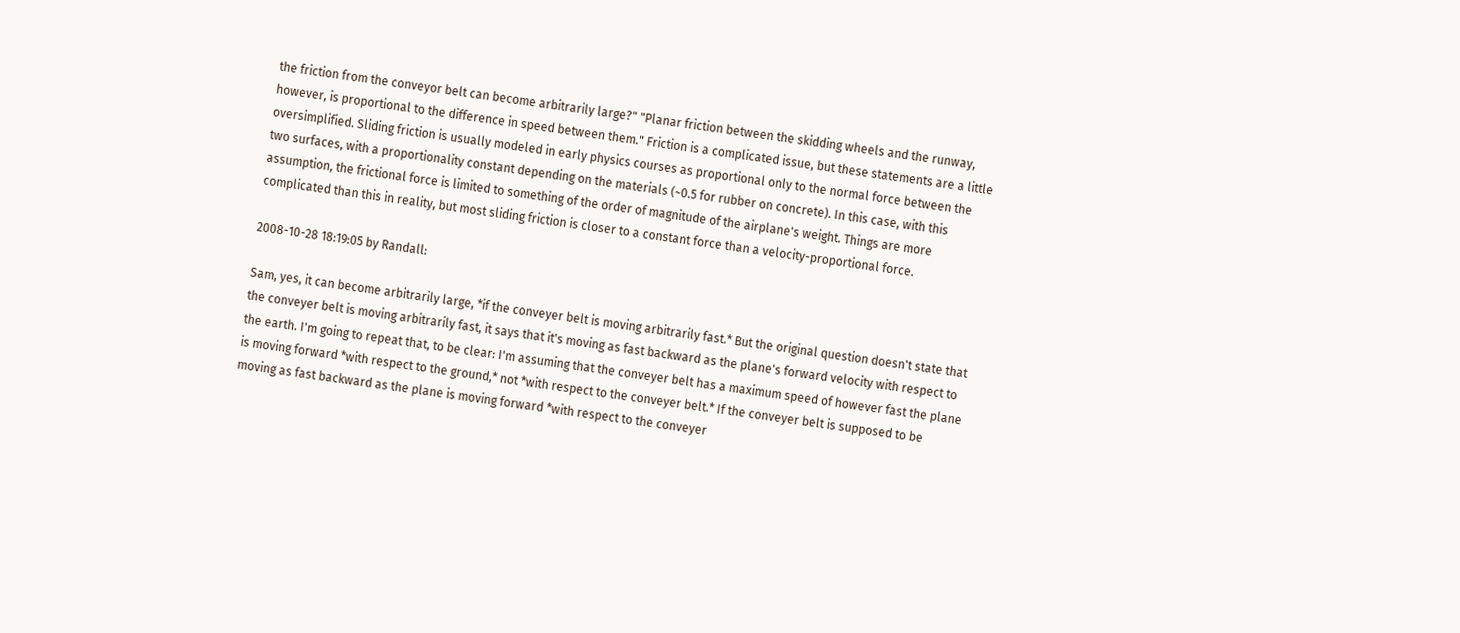the friction from the conveyor belt can become arbitrarily large?" "Planar friction between the skidding wheels and the runway, however, is proportional to the difference in speed between them." Friction is a complicated issue, but these statements are a little oversimplified. Sliding friction is usually modeled in early physics courses as proportional only to the normal force between the two surfaces, with a proportionality constant depending on the materials (~0.5 for rubber on concrete). In this case, with this assumption, the frictional force is limited to something of the order of magnitude of the airplane's weight. Things are more complicated than this in reality, but most sliding friction is closer to a constant force than a velocity-proportional force.

2008-10-28 18:19:05 by Randall:

Sam, yes, it can become arbitrarily large, *if the conveyer belt is moving arbitrarily fast.* But the original question doesn't state that the conveyer belt is moving arbitrarily fast, it says that it's moving as fast backward as the plane's forward velocity with respect to the earth. I'm going to repeat that, to be clear: I'm assuming that the conveyer belt has a maximum speed of however fast the plane is moving forward *with respect to the ground,* not *with respect to the conveyer belt.* If the conveyer belt is supposed to be moving as fast backward as the plane is moving forward *with respect to the conveyer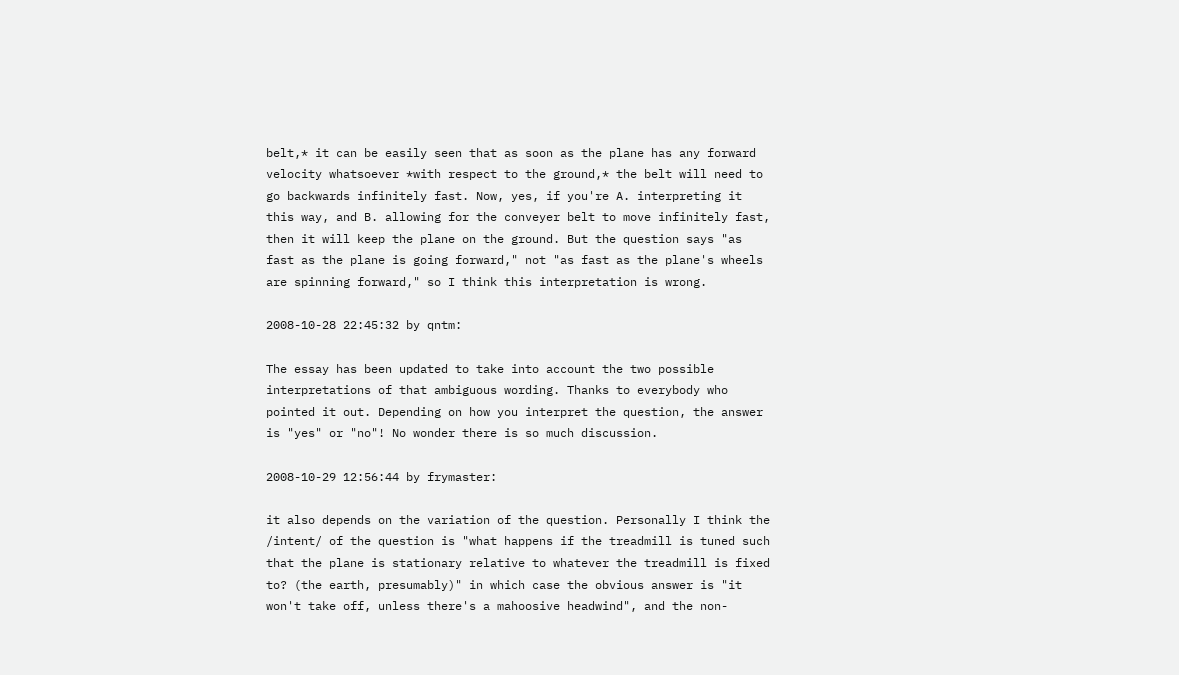belt,* it can be easily seen that as soon as the plane has any forward velocity whatsoever *with respect to the ground,* the belt will need to go backwards infinitely fast. Now, yes, if you're A. interpreting it this way, and B. allowing for the conveyer belt to move infinitely fast, then it will keep the plane on the ground. But the question says "as fast as the plane is going forward," not "as fast as the plane's wheels are spinning forward," so I think this interpretation is wrong.

2008-10-28 22:45:32 by qntm:

The essay has been updated to take into account the two possible interpretations of that ambiguous wording. Thanks to everybody who pointed it out. Depending on how you interpret the question, the answer is "yes" or "no"! No wonder there is so much discussion.

2008-10-29 12:56:44 by frymaster:

it also depends on the variation of the question. Personally I think the /intent/ of the question is "what happens if the treadmill is tuned such that the plane is stationary relative to whatever the treadmill is fixed to? (the earth, presumably)" in which case the obvious answer is "it won't take off, unless there's a mahoosive headwind", and the non-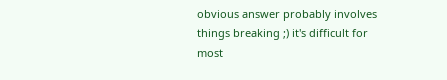obvious answer probably involves things breaking ;) it's difficult for most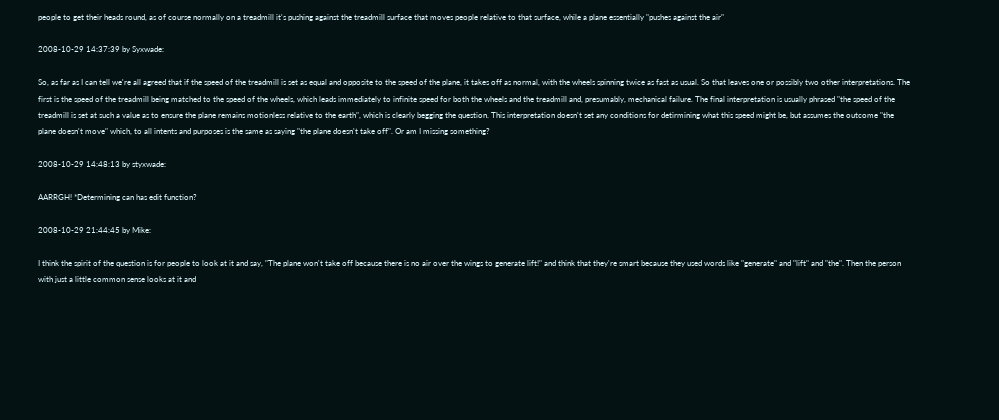people to get their heads round, as of course normally on a treadmill it's pushing against the treadmill surface that moves people relative to that surface, while a plane essentially "pushes against the air"

2008-10-29 14:37:39 by Syxwade:

So, as far as I can tell we're all agreed that if the speed of the treadmill is set as equal and opposite to the speed of the plane, it takes off as normal, with the wheels spinning twice as fast as usual. So that leaves one or possibly two other interpretations. The first is the speed of the treadmill being matched to the speed of the wheels, which leads immediately to infinite speed for both the wheels and the treadmill and, presumably, mechanical failure. The final interpretation is usually phrased "the speed of the treadmill is set at such a value as to ensure the plane remains motionless relative to the earth", which is clearly begging the question. This interpretation doesn't set any conditions for detirmining what this speed might be, but assumes the outcome "the plane doesn't move" which, to all intents and purposes is the same as saying "the plane doesn't take off". Or am I missing something?

2008-10-29 14:48:13 by styxwade:

AARRGH! *Determining can has edit function?

2008-10-29 21:44:45 by Mike:

I think the spirit of the question is for people to look at it and say, "The plane won't take off because there is no air over the wings to generate lift!" and think that they're smart because they used words like "generate" and "lift" and "the". Then the person with just a little common sense looks at it and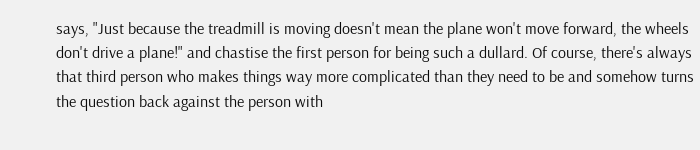says, "Just because the treadmill is moving doesn't mean the plane won't move forward, the wheels don't drive a plane!" and chastise the first person for being such a dullard. Of course, there's always that third person who makes things way more complicated than they need to be and somehow turns the question back against the person with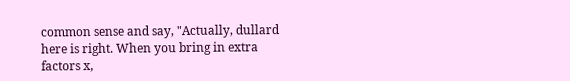common sense and say, "Actually, dullard here is right. When you bring in extra factors x,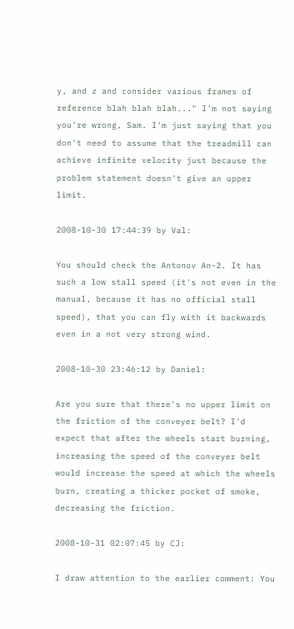y, and z and consider various frames of reference blah blah blah..." I'm not saying you're wrong, Sam. I'm just saying that you don't need to assume that the treadmill can achieve infinite velocity just because the problem statement doesn't give an upper limit.

2008-10-30 17:44:39 by Val:

You should check the Antonov An-2. It has such a low stall speed (it's not even in the manual, because it has no official stall speed), that you can fly with it backwards even in a not very strong wind.

2008-10-30 23:46:12 by Daniel:

Are you sure that there's no upper limit on the friction of the conveyer belt? I'd expect that after the wheels start burning, increasing the speed of the conveyer belt would increase the speed at which the wheels burn, creating a thicker pocket of smoke, decreasing the friction.

2008-10-31 02:07:45 by CJ:

I draw attention to the earlier comment: You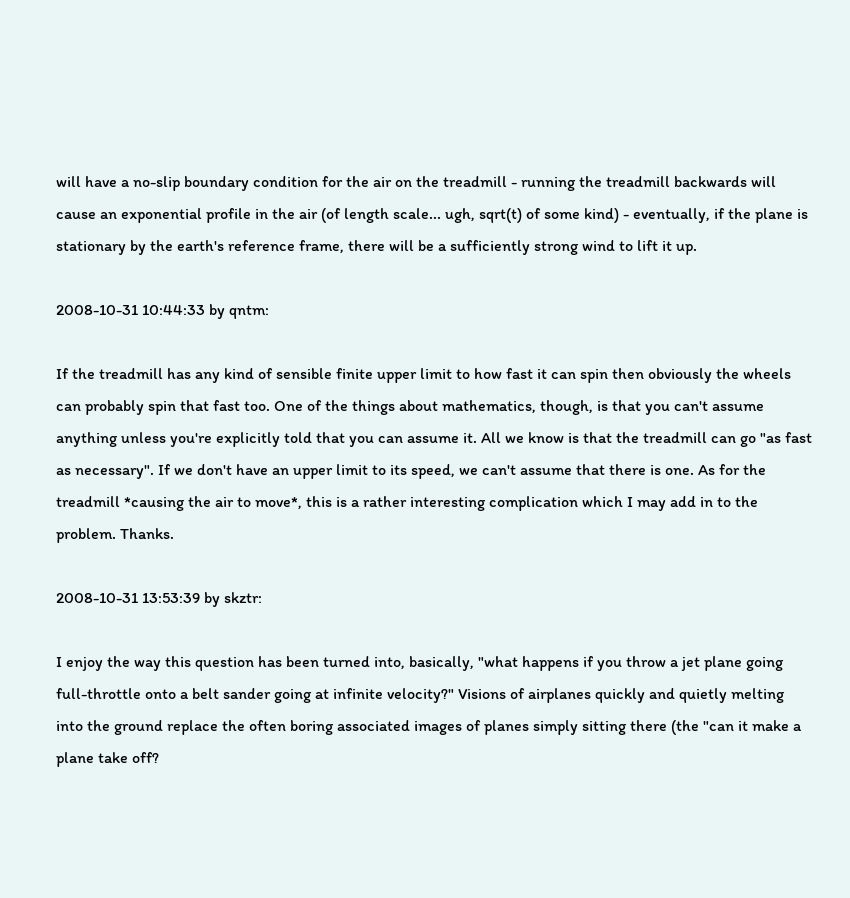will have a no-slip boundary condition for the air on the treadmill - running the treadmill backwards will cause an exponential profile in the air (of length scale... ugh, sqrt(t) of some kind) - eventually, if the plane is stationary by the earth's reference frame, there will be a sufficiently strong wind to lift it up.

2008-10-31 10:44:33 by qntm:

If the treadmill has any kind of sensible finite upper limit to how fast it can spin then obviously the wheels can probably spin that fast too. One of the things about mathematics, though, is that you can't assume anything unless you're explicitly told that you can assume it. All we know is that the treadmill can go "as fast as necessary". If we don't have an upper limit to its speed, we can't assume that there is one. As for the treadmill *causing the air to move*, this is a rather interesting complication which I may add in to the problem. Thanks.

2008-10-31 13:53:39 by skztr:

I enjoy the way this question has been turned into, basically, "what happens if you throw a jet plane going full-throttle onto a belt sander going at infinite velocity?" Visions of airplanes quickly and quietly melting into the ground replace the often boring associated images of planes simply sitting there (the "can it make a plane take off?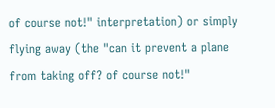of course not!" interpretation) or simply flying away (the "can it prevent a plane from taking off? of course not!"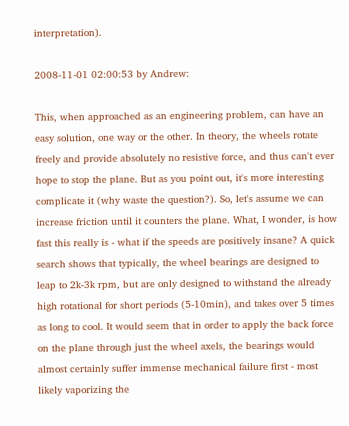interpretation).

2008-11-01 02:00:53 by Andrew:

This, when approached as an engineering problem, can have an easy solution, one way or the other. In theory, the wheels rotate freely and provide absolutely no resistive force, and thus can't ever hope to stop the plane. But as you point out, it's more interesting complicate it (why waste the question?). So, let's assume we can increase friction until it counters the plane. What, I wonder, is how fast this really is - what if the speeds are positively insane? A quick search shows that typically, the wheel bearings are designed to leap to 2k-3k rpm, but are only designed to withstand the already high rotational for short periods (5-10min), and takes over 5 times as long to cool. It would seem that in order to apply the back force on the plane through just the wheel axels, the bearings would almost certainly suffer immense mechanical failure first - most likely vaporizing the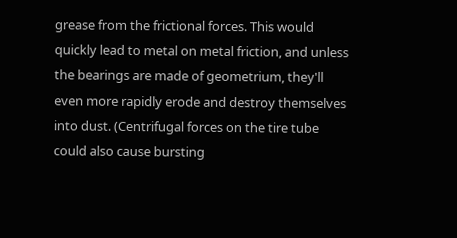grease from the frictional forces. This would quickly lead to metal on metal friction, and unless the bearings are made of geometrium, they'll even more rapidly erode and destroy themselves into dust. (Centrifugal forces on the tire tube could also cause bursting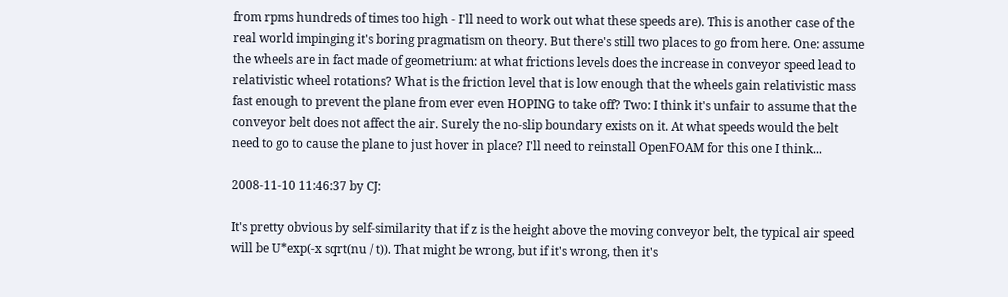from rpms hundreds of times too high - I'll need to work out what these speeds are). This is another case of the real world impinging it's boring pragmatism on theory. But there's still two places to go from here. One: assume the wheels are in fact made of geometrium: at what frictions levels does the increase in conveyor speed lead to relativistic wheel rotations? What is the friction level that is low enough that the wheels gain relativistic mass fast enough to prevent the plane from ever even HOPING to take off? Two: I think it's unfair to assume that the conveyor belt does not affect the air. Surely the no-slip boundary exists on it. At what speeds would the belt need to go to cause the plane to just hover in place? I'll need to reinstall OpenFOAM for this one I think...

2008-11-10 11:46:37 by CJ:

It's pretty obvious by self-similarity that if z is the height above the moving conveyor belt, the typical air speed will be U*exp(-x sqrt(nu / t)). That might be wrong, but if it's wrong, then it's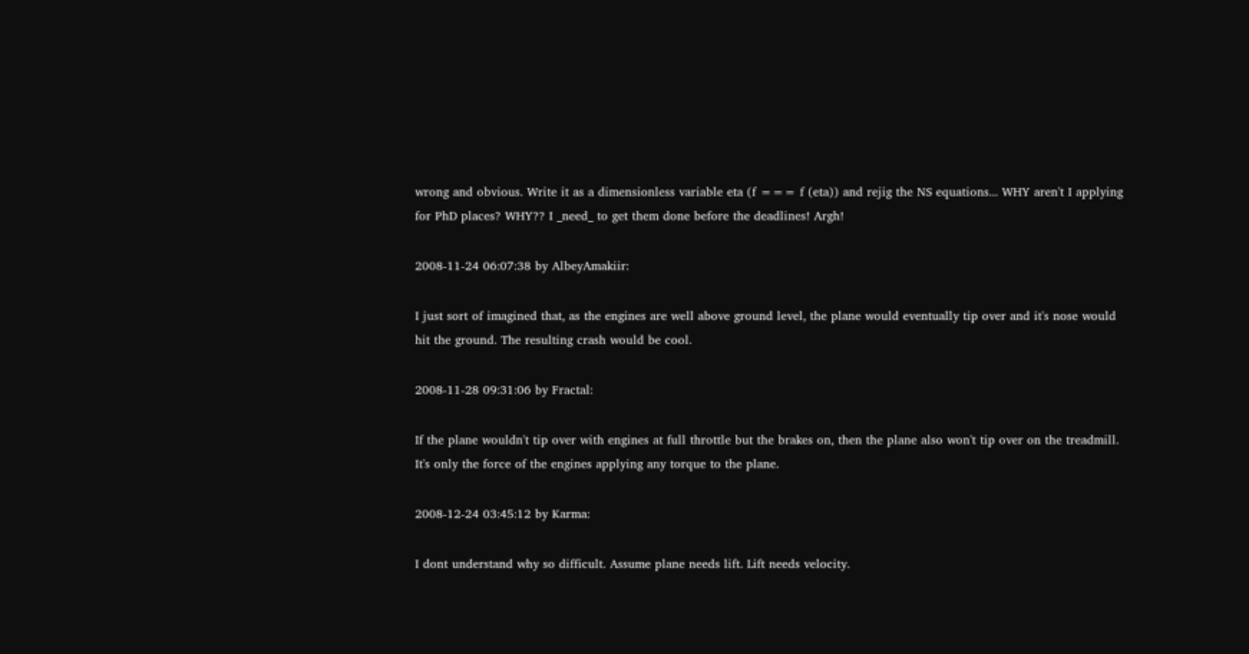wrong and obvious. Write it as a dimensionless variable eta (f === f (eta)) and rejig the NS equations... WHY aren't I applying for PhD places? WHY?? I _need_ to get them done before the deadlines! Argh!

2008-11-24 06:07:38 by AlbeyAmakiir:

I just sort of imagined that, as the engines are well above ground level, the plane would eventually tip over and it's nose would hit the ground. The resulting crash would be cool.

2008-11-28 09:31:06 by Fractal:

If the plane wouldn't tip over with engines at full throttle but the brakes on, then the plane also won't tip over on the treadmill. It's only the force of the engines applying any torque to the plane.

2008-12-24 03:45:12 by Karma:

I dont understand why so difficult. Assume plane needs lift. Lift needs velocity.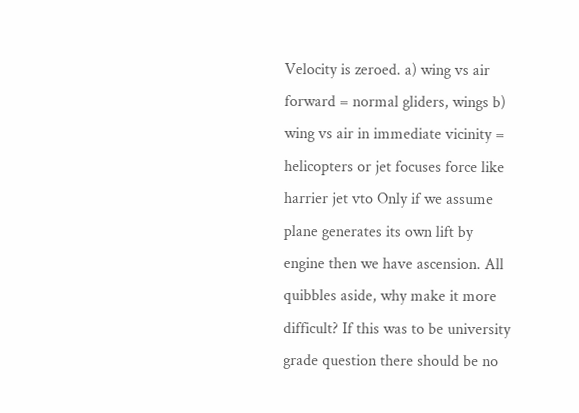Velocity is zeroed. a) wing vs air forward = normal gliders, wings b) wing vs air in immediate vicinity = helicopters or jet focuses force like harrier jet vto Only if we assume plane generates its own lift by engine then we have ascension. All quibbles aside, why make it more difficult? If this was to be university grade question there should be no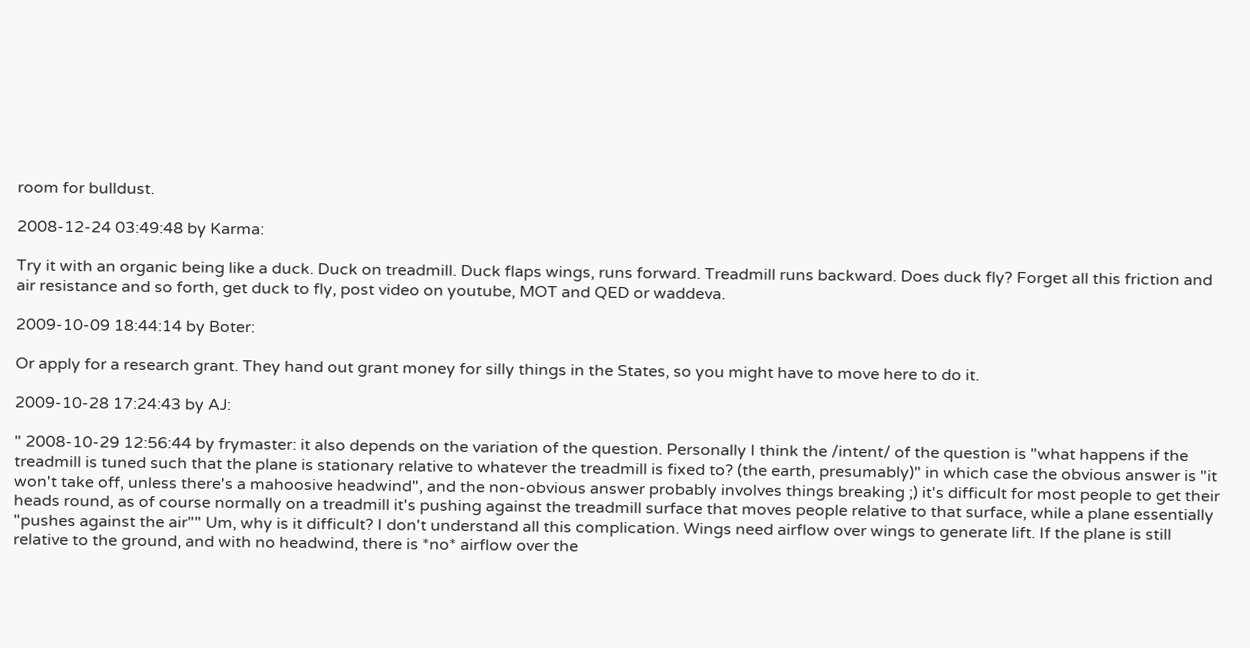room for bulldust.

2008-12-24 03:49:48 by Karma:

Try it with an organic being like a duck. Duck on treadmill. Duck flaps wings, runs forward. Treadmill runs backward. Does duck fly? Forget all this friction and air resistance and so forth, get duck to fly, post video on youtube, MOT and QED or waddeva.

2009-10-09 18:44:14 by Boter:

Or apply for a research grant. They hand out grant money for silly things in the States, so you might have to move here to do it.

2009-10-28 17:24:43 by AJ:

" 2008-10-29 12:56:44 by frymaster: it also depends on the variation of the question. Personally I think the /intent/ of the question is "what happens if the treadmill is tuned such that the plane is stationary relative to whatever the treadmill is fixed to? (the earth, presumably)" in which case the obvious answer is "it won't take off, unless there's a mahoosive headwind", and the non-obvious answer probably involves things breaking ;) it's difficult for most people to get their heads round, as of course normally on a treadmill it's pushing against the treadmill surface that moves people relative to that surface, while a plane essentially "pushes against the air"" Um, why is it difficult? I don't understand all this complication. Wings need airflow over wings to generate lift. If the plane is still relative to the ground, and with no headwind, there is *no* airflow over the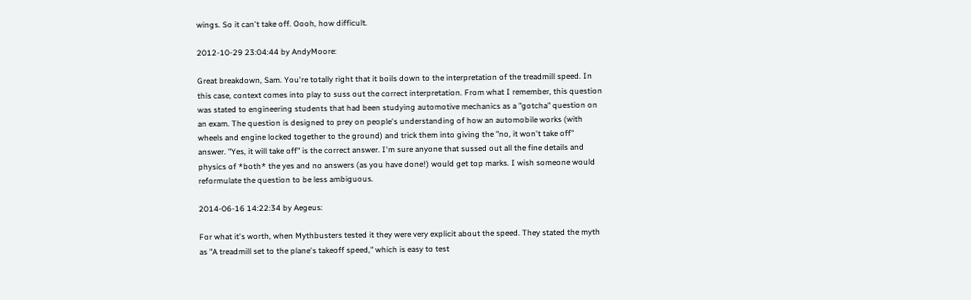wings. So it can't take off. Oooh, how difficult.

2012-10-29 23:04:44 by AndyMoore:

Great breakdown, Sam. You're totally right that it boils down to the interpretation of the treadmill speed. In this case, context comes into play to suss out the correct interpretation. From what I remember, this question was stated to engineering students that had been studying automotive mechanics as a "gotcha" question on an exam. The question is designed to prey on people's understanding of how an automobile works (with wheels and engine locked together to the ground) and trick them into giving the "no, it won't take off" answer. "Yes, it will take off" is the correct answer. I'm sure anyone that sussed out all the fine details and physics of *both* the yes and no answers (as you have done!) would get top marks. I wish someone would reformulate the question to be less ambiguous.

2014-06-16 14:22:34 by Aegeus:

For what it's worth, when Mythbusters tested it they were very explicit about the speed. They stated the myth as "A treadmill set to the plane's takeoff speed," which is easy to test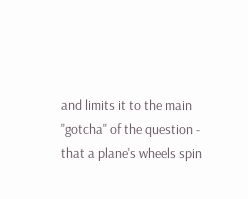and limits it to the main "gotcha" of the question - that a plane's wheels spin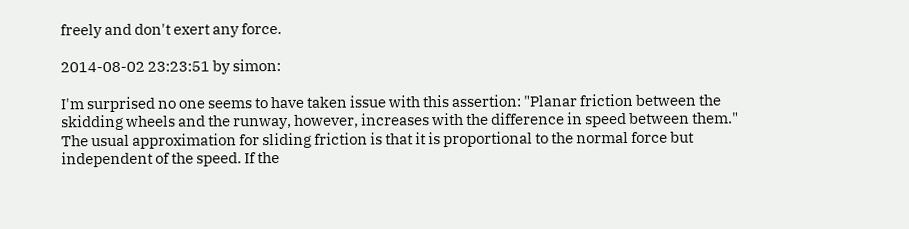freely and don't exert any force.

2014-08-02 23:23:51 by simon:

I'm surprised no one seems to have taken issue with this assertion: "Planar friction between the skidding wheels and the runway, however, increases with the difference in speed between them." The usual approximation for sliding friction is that it is proportional to the normal force but independent of the speed. If the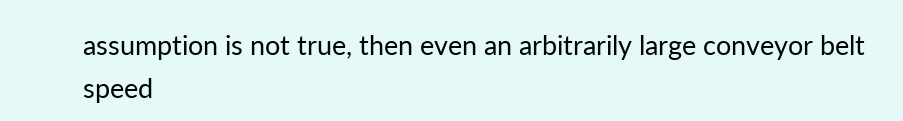assumption is not true, then even an arbitrarily large conveyor belt speed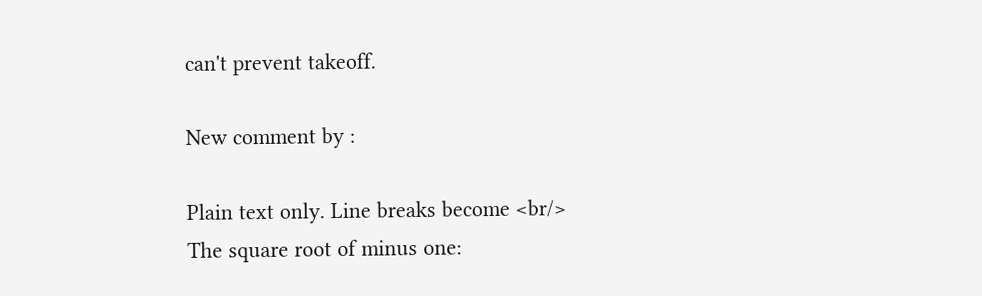can't prevent takeoff.

New comment by :

Plain text only. Line breaks become <br/>
The square root of minus one: